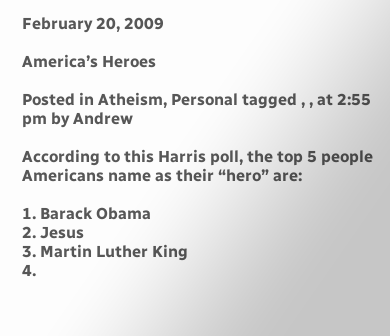February 20, 2009

America’s Heroes

Posted in Atheism, Personal tagged , , at 2:55 pm by Andrew

According to this Harris poll, the top 5 people Americans name as their “hero” are:

1. Barack Obama
2. Jesus
3. Martin Luther King
4.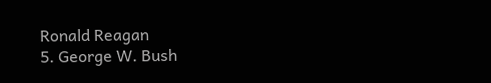Ronald Reagan
5. George W. Bush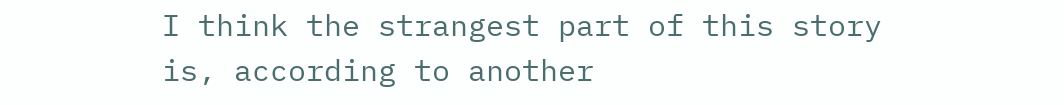I think the strangest part of this story is, according to another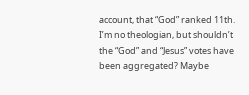account, that “God” ranked 11th. I’m no theologian, but shouldn’t the “God” and “Jesus” votes have been aggregated? Maybe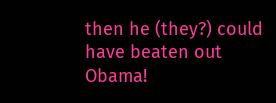then he (they?) could have beaten out Obama!